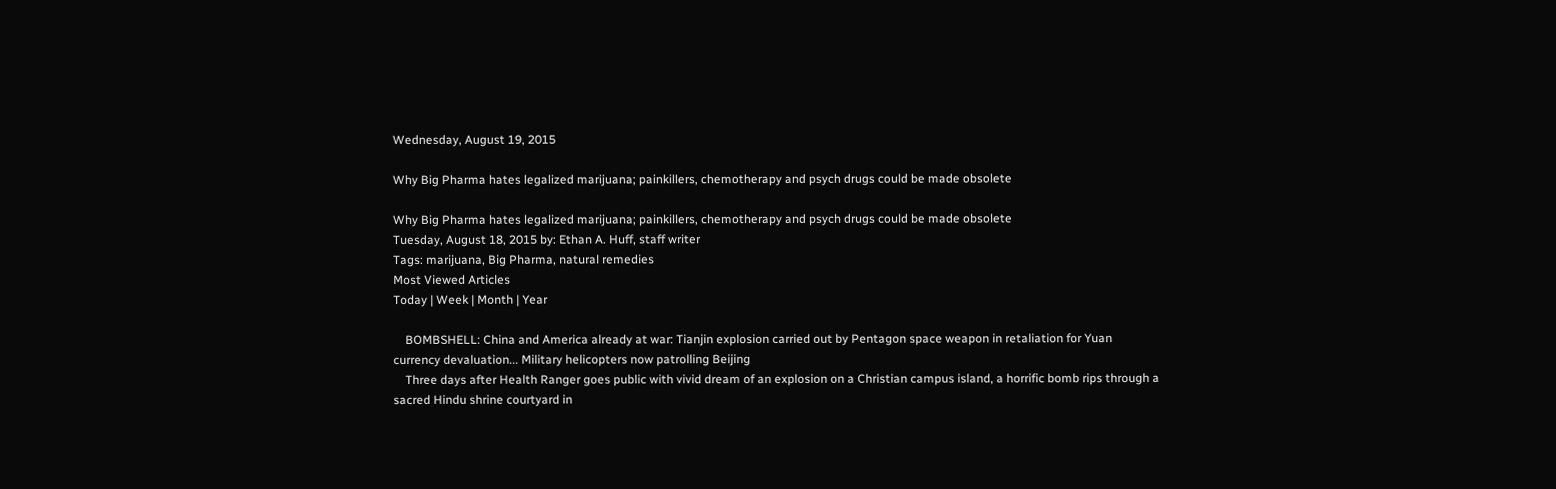Wednesday, August 19, 2015

Why Big Pharma hates legalized marijuana; painkillers, chemotherapy and psych drugs could be made obsolete

Why Big Pharma hates legalized marijuana; painkillers, chemotherapy and psych drugs could be made obsolete
Tuesday, August 18, 2015 by: Ethan A. Huff, staff writer
Tags: marijuana, Big Pharma, natural remedies
Most Viewed Articles
Today | Week | Month | Year

    BOMBSHELL: China and America already at war: Tianjin explosion carried out by Pentagon space weapon in retaliation for Yuan currency devaluation... Military helicopters now patrolling Beijing
    Three days after Health Ranger goes public with vivid dream of an explosion on a Christian campus island, a horrific bomb rips through a sacred Hindu shrine courtyard in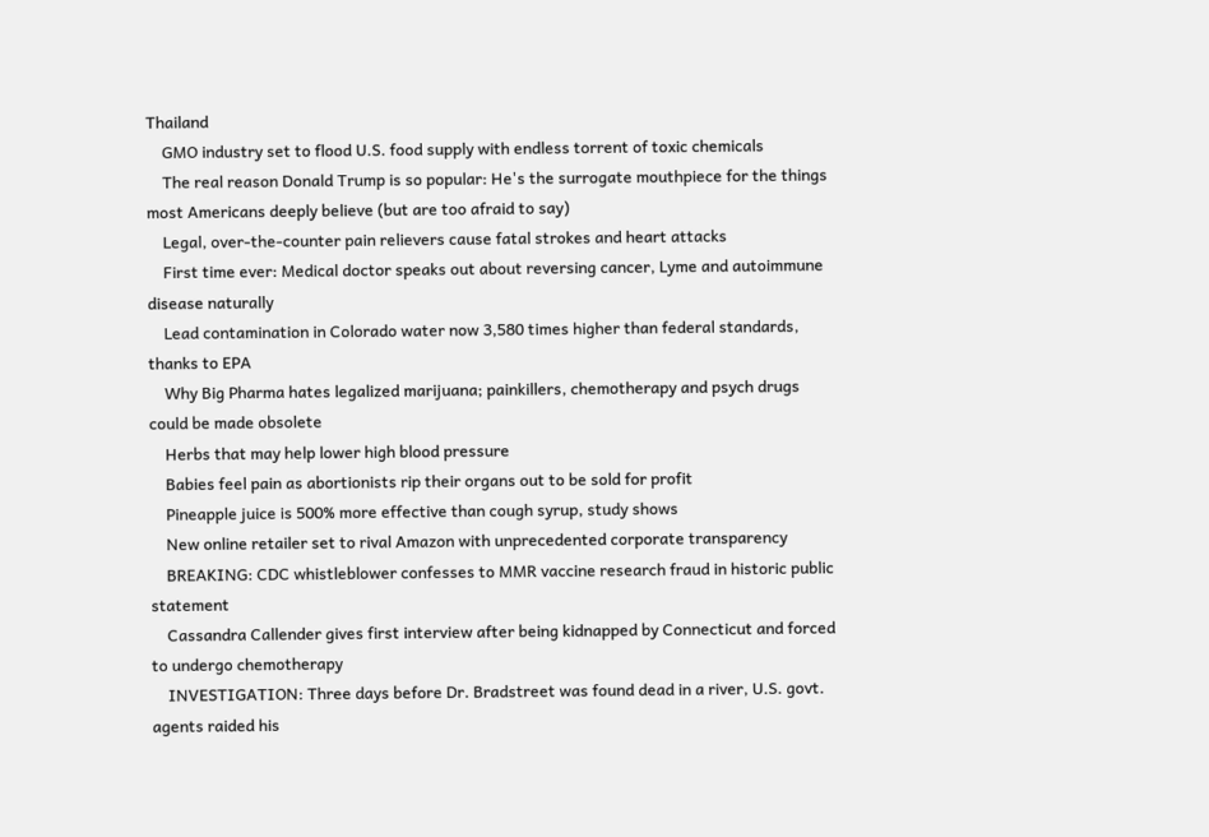Thailand
    GMO industry set to flood U.S. food supply with endless torrent of toxic chemicals
    The real reason Donald Trump is so popular: He's the surrogate mouthpiece for the things most Americans deeply believe (but are too afraid to say)
    Legal, over-the-counter pain relievers cause fatal strokes and heart attacks
    First time ever: Medical doctor speaks out about reversing cancer, Lyme and autoimmune disease naturally
    Lead contamination in Colorado water now 3,580 times higher than federal standards, thanks to EPA
    Why Big Pharma hates legalized marijuana; painkillers, chemotherapy and psych drugs could be made obsolete
    Herbs that may help lower high blood pressure
    Babies feel pain as abortionists rip their organs out to be sold for profit
    Pineapple juice is 500% more effective than cough syrup, study shows
    New online retailer set to rival Amazon with unprecedented corporate transparency
    BREAKING: CDC whistleblower confesses to MMR vaccine research fraud in historic public statement
    Cassandra Callender gives first interview after being kidnapped by Connecticut and forced to undergo chemotherapy
    INVESTIGATION: Three days before Dr. Bradstreet was found dead in a river, U.S. govt. agents raided his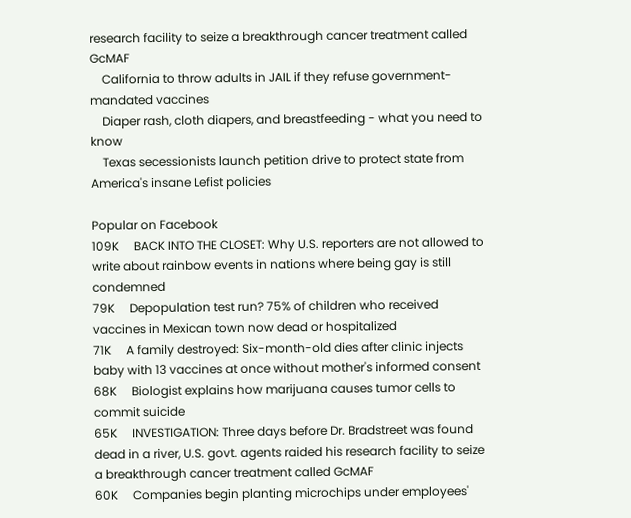research facility to seize a breakthrough cancer treatment called GcMAF
    California to throw adults in JAIL if they refuse government-mandated vaccines
    Diaper rash, cloth diapers, and breastfeeding - what you need to know
    Texas secessionists launch petition drive to protect state from America's insane Lefist policies

Popular on Facebook
109K     BACK INTO THE CLOSET: Why U.S. reporters are not allowed to write about rainbow events in nations where being gay is still condemned
79K     Depopulation test run? 75% of children who received vaccines in Mexican town now dead or hospitalized
71K     A family destroyed: Six-month-old dies after clinic injects baby with 13 vaccines at once without mother's informed consent
68K     Biologist explains how marijuana causes tumor cells to commit suicide
65K     INVESTIGATION: Three days before Dr. Bradstreet was found dead in a river, U.S. govt. agents raided his research facility to seize a breakthrough cancer treatment called GcMAF
60K     Companies begin planting microchips under employees'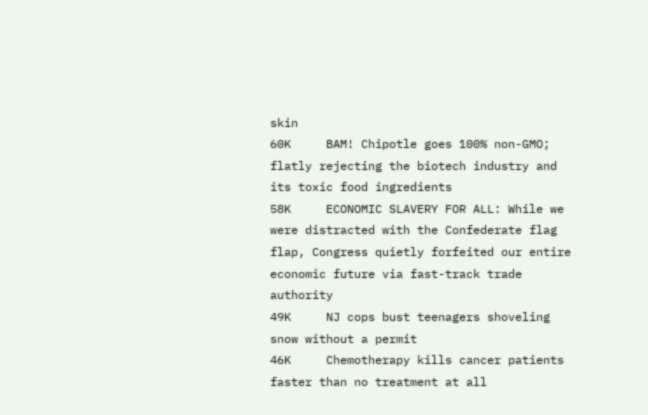skin
60K     BAM! Chipotle goes 100% non-GMO; flatly rejecting the biotech industry and its toxic food ingredients
58K     ECONOMIC SLAVERY FOR ALL: While we were distracted with the Confederate flag flap, Congress quietly forfeited our entire economic future via fast-track trade authority
49K     NJ cops bust teenagers shoveling snow without a permit
46K     Chemotherapy kills cancer patients faster than no treatment at all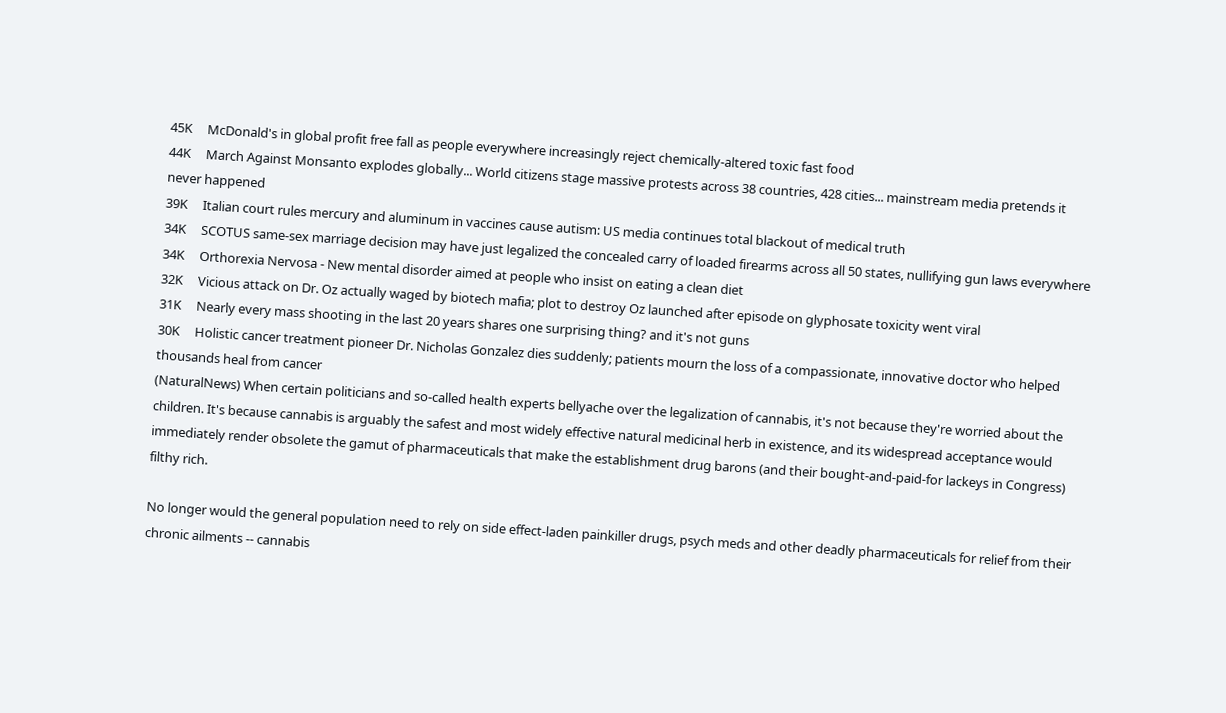45K     McDonald's in global profit free fall as people everywhere increasingly reject chemically-altered toxic fast food
44K     March Against Monsanto explodes globally... World citizens stage massive protests across 38 countries, 428 cities... mainstream media pretends it never happened
39K     Italian court rules mercury and aluminum in vaccines cause autism: US media continues total blackout of medical truth
34K     SCOTUS same-sex marriage decision may have just legalized the concealed carry of loaded firearms across all 50 states, nullifying gun laws everywhere
34K     Orthorexia Nervosa - New mental disorder aimed at people who insist on eating a clean diet
32K     Vicious attack on Dr. Oz actually waged by biotech mafia; plot to destroy Oz launched after episode on glyphosate toxicity went viral
31K     Nearly every mass shooting in the last 20 years shares one surprising thing? and it's not guns
30K     Holistic cancer treatment pioneer Dr. Nicholas Gonzalez dies suddenly; patients mourn the loss of a compassionate, innovative doctor who helped thousands heal from cancer
(NaturalNews) When certain politicians and so-called health experts bellyache over the legalization of cannabis, it's not because they're worried about the children. It's because cannabis is arguably the safest and most widely effective natural medicinal herb in existence, and its widespread acceptance would immediately render obsolete the gamut of pharmaceuticals that make the establishment drug barons (and their bought-and-paid-for lackeys in Congress) filthy rich.

No longer would the general population need to rely on side effect-laden painkiller drugs, psych meds and other deadly pharmaceuticals for relief from their chronic ailments -- cannabis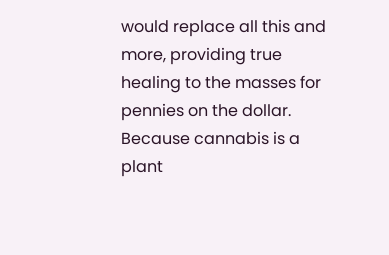would replace all this and more, providing true healing to the masses for pennies on the dollar. Because cannabis is a plant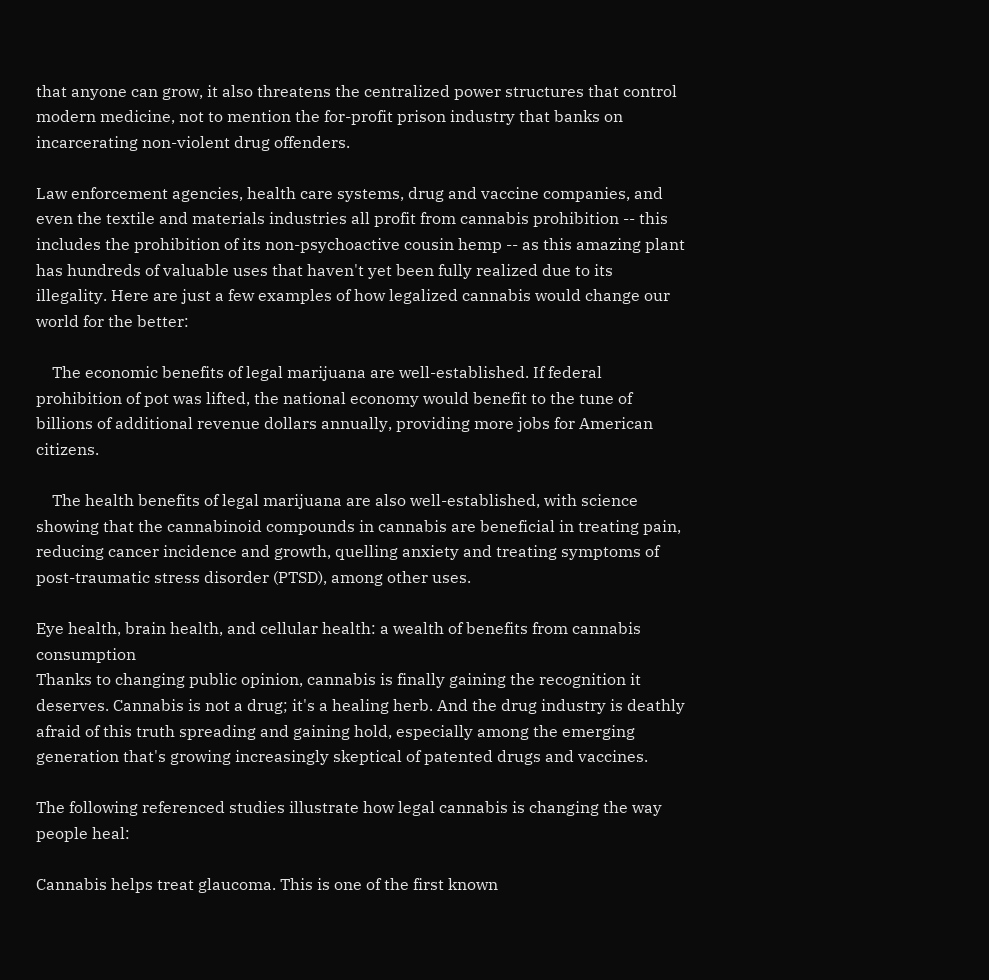that anyone can grow, it also threatens the centralized power structures that control modern medicine, not to mention the for-profit prison industry that banks on incarcerating non-violent drug offenders.

Law enforcement agencies, health care systems, drug and vaccine companies, and even the textile and materials industries all profit from cannabis prohibition -- this includes the prohibition of its non-psychoactive cousin hemp -- as this amazing plant has hundreds of valuable uses that haven't yet been fully realized due to its illegality. Here are just a few examples of how legalized cannabis would change our world for the better:

    The economic benefits of legal marijuana are well-established. If federal prohibition of pot was lifted, the national economy would benefit to the tune of billions of additional revenue dollars annually, providing more jobs for American citizens.

    The health benefits of legal marijuana are also well-established, with science showing that the cannabinoid compounds in cannabis are beneficial in treating pain, reducing cancer incidence and growth, quelling anxiety and treating symptoms of post-traumatic stress disorder (PTSD), among other uses.

Eye health, brain health, and cellular health: a wealth of benefits from cannabis consumption
Thanks to changing public opinion, cannabis is finally gaining the recognition it deserves. Cannabis is not a drug; it's a healing herb. And the drug industry is deathly afraid of this truth spreading and gaining hold, especially among the emerging generation that's growing increasingly skeptical of patented drugs and vaccines.

The following referenced studies illustrate how legal cannabis is changing the way people heal:

Cannabis helps treat glaucoma. This is one of the first known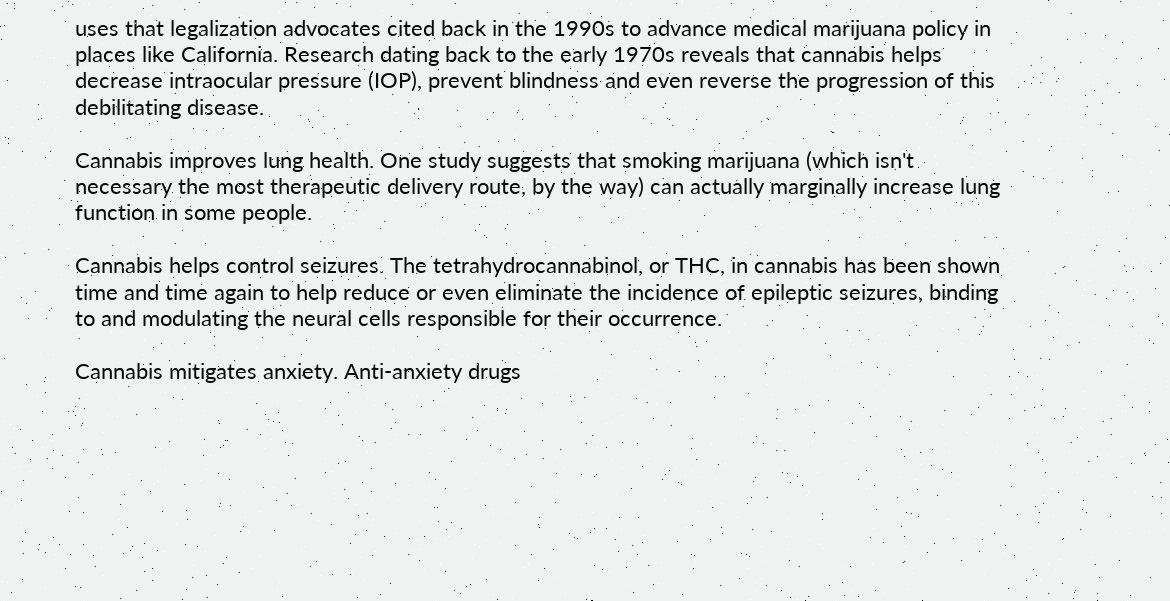uses that legalization advocates cited back in the 1990s to advance medical marijuana policy in places like California. Research dating back to the early 1970s reveals that cannabis helps decrease intraocular pressure (IOP), prevent blindness and even reverse the progression of this debilitating disease.

Cannabis improves lung health. One study suggests that smoking marijuana (which isn't necessary the most therapeutic delivery route, by the way) can actually marginally increase lung function in some people.

Cannabis helps control seizures. The tetrahydrocannabinol, or THC, in cannabis has been shown time and time again to help reduce or even eliminate the incidence of epileptic seizures, binding to and modulating the neural cells responsible for their occurrence.

Cannabis mitigates anxiety. Anti-anxiety drugs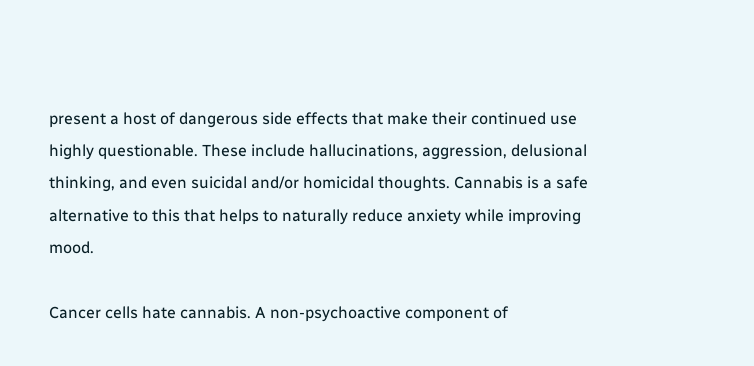present a host of dangerous side effects that make their continued use highly questionable. These include hallucinations, aggression, delusional thinking, and even suicidal and/or homicidal thoughts. Cannabis is a safe alternative to this that helps to naturally reduce anxiety while improving mood.

Cancer cells hate cannabis. A non-psychoactive component of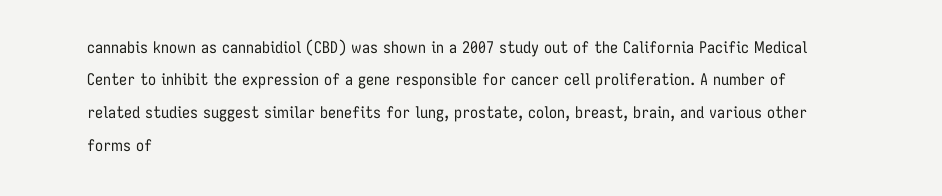cannabis known as cannabidiol (CBD) was shown in a 2007 study out of the California Pacific Medical Center to inhibit the expression of a gene responsible for cancer cell proliferation. A number of related studies suggest similar benefits for lung, prostate, colon, breast, brain, and various other forms of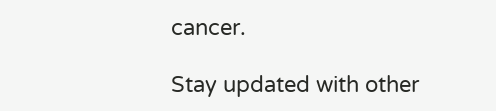cancer.

Stay updated with other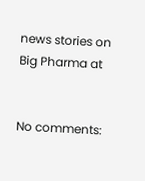news stories on Big Pharma at


No comments: